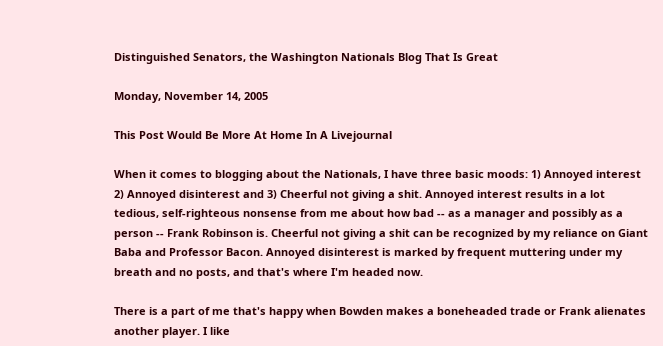Distinguished Senators, the Washington Nationals Blog That Is Great

Monday, November 14, 2005

This Post Would Be More At Home In A Livejournal

When it comes to blogging about the Nationals, I have three basic moods: 1) Annoyed interest 2) Annoyed disinterest and 3) Cheerful not giving a shit. Annoyed interest results in a lot tedious, self-righteous nonsense from me about how bad -- as a manager and possibly as a person -- Frank Robinson is. Cheerful not giving a shit can be recognized by my reliance on Giant Baba and Professor Bacon. Annoyed disinterest is marked by frequent muttering under my breath and no posts, and that's where I'm headed now.

There is a part of me that's happy when Bowden makes a boneheaded trade or Frank alienates another player. I like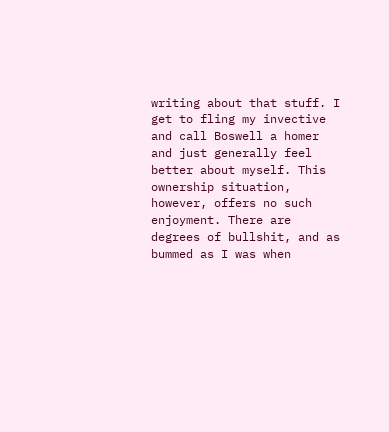writing about that stuff. I get to fling my invective and call Boswell a homer and just generally feel better about myself. This ownership situation, however, offers no such enjoyment. There are degrees of bullshit, and as bummed as I was when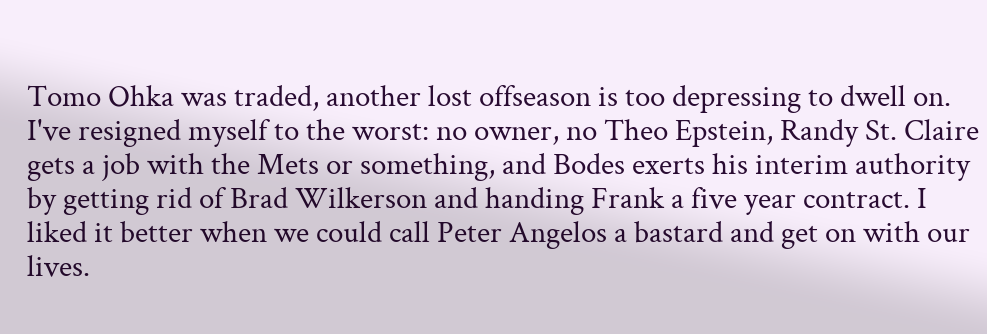Tomo Ohka was traded, another lost offseason is too depressing to dwell on. I've resigned myself to the worst: no owner, no Theo Epstein, Randy St. Claire gets a job with the Mets or something, and Bodes exerts his interim authority by getting rid of Brad Wilkerson and handing Frank a five year contract. I liked it better when we could call Peter Angelos a bastard and get on with our lives.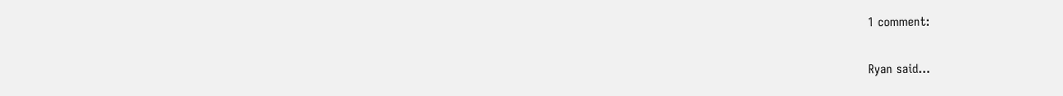1 comment:

Ryan said...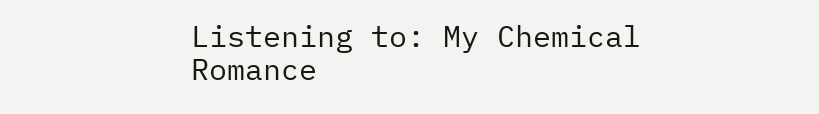Listening to: My Chemical Romance